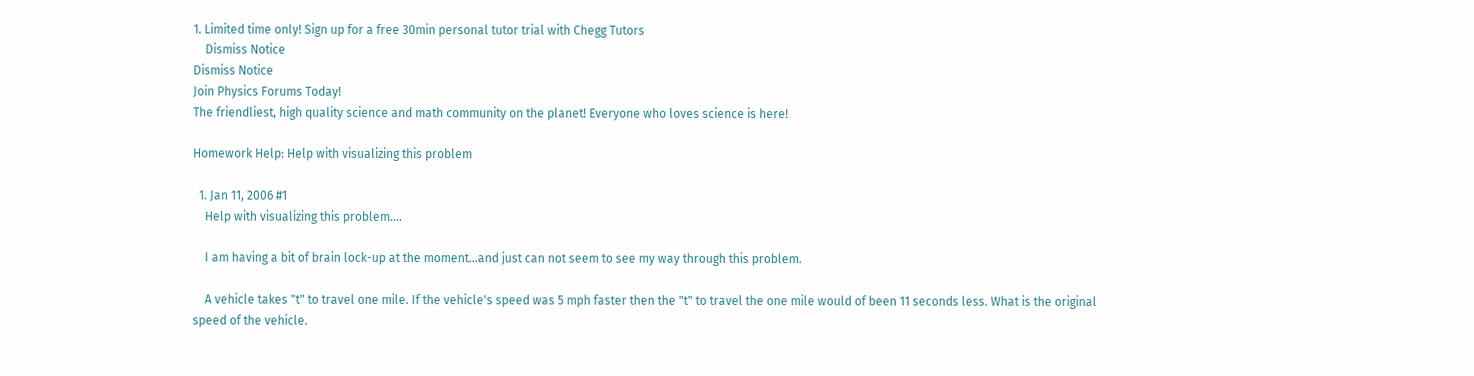1. Limited time only! Sign up for a free 30min personal tutor trial with Chegg Tutors
    Dismiss Notice
Dismiss Notice
Join Physics Forums Today!
The friendliest, high quality science and math community on the planet! Everyone who loves science is here!

Homework Help: Help with visualizing this problem

  1. Jan 11, 2006 #1
    Help with visualizing this problem....

    I am having a bit of brain lock-up at the moment...and just can not seem to see my way through this problem.

    A vehicle takes "t" to travel one mile. If the vehicle's speed was 5 mph faster then the "t" to travel the one mile would of been 11 seconds less. What is the original speed of the vehicle.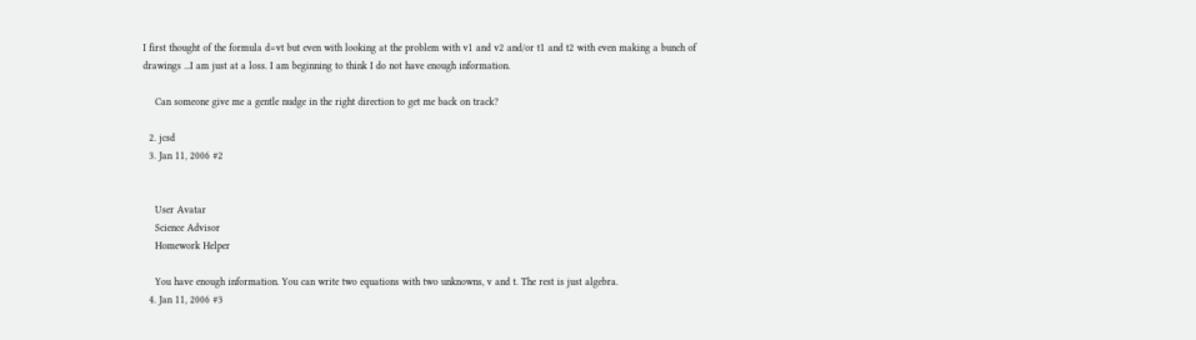I first thought of the formula d=vt but even with looking at the problem with v1 and v2 and/or t1 and t2 with even making a bunch of drawings ...I am just at a loss. I am beginning to think I do not have enough information.

    Can someone give me a gentle nudge in the right direction to get me back on track?

  2. jcsd
  3. Jan 11, 2006 #2


    User Avatar
    Science Advisor
    Homework Helper

    You have enough information. You can write two equations with two unknowns, v and t. The rest is just algebra.
  4. Jan 11, 2006 #3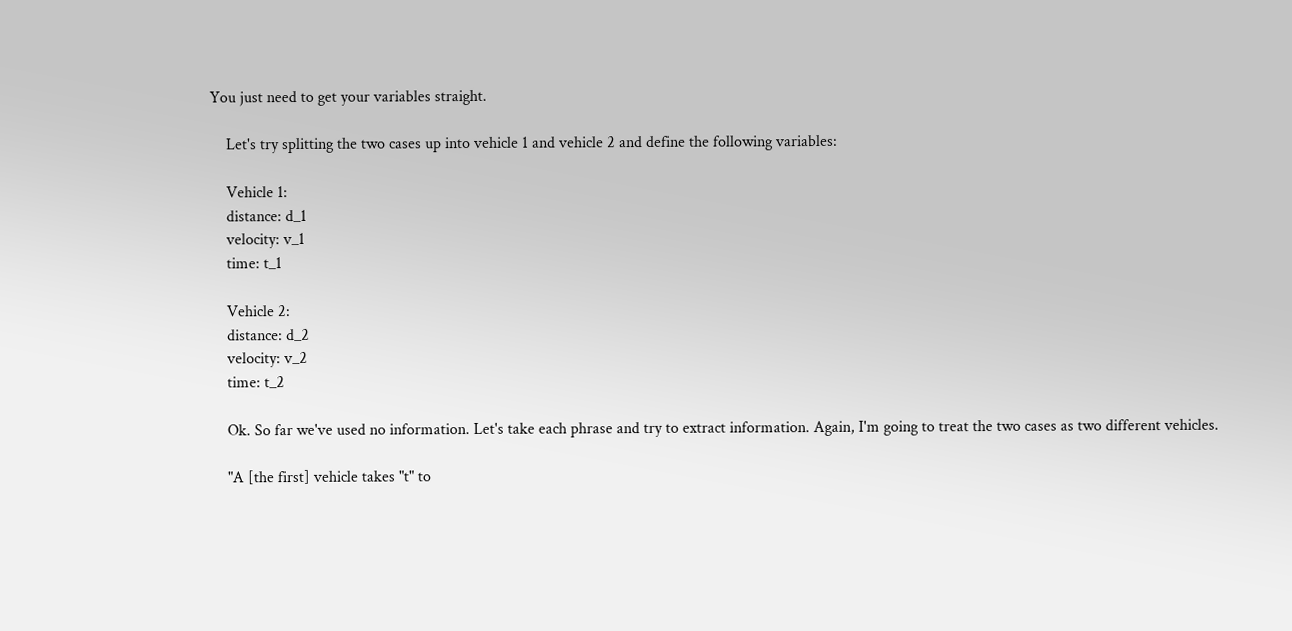You just need to get your variables straight.

    Let's try splitting the two cases up into vehicle 1 and vehicle 2 and define the following variables:

    Vehicle 1:
    distance: d_1
    velocity: v_1
    time: t_1

    Vehicle 2:
    distance: d_2
    velocity: v_2
    time: t_2

    Ok. So far we've used no information. Let's take each phrase and try to extract information. Again, I'm going to treat the two cases as two different vehicles.

    "A [the first] vehicle takes "t" to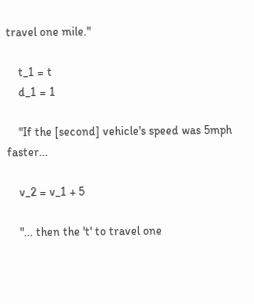travel one mile."

    t_1 = t
    d_1 = 1

    "If the [second] vehicle's speed was 5mph faster...

    v_2 = v_1 + 5

    "... then the 't' to travel one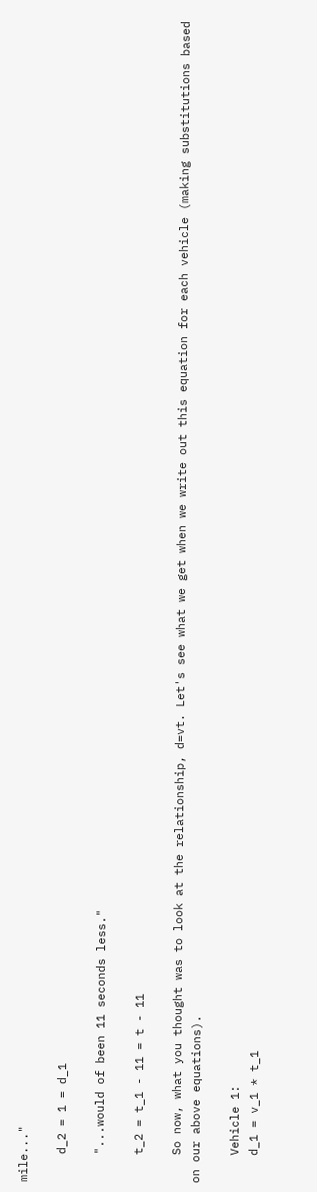mile..."

    d_2 = 1 = d_1

    "...would of been 11 seconds less."

    t_2 = t_1 - 11 = t - 11

    So now, what you thought was to look at the relationship, d=vt. Let's see what we get when we write out this equation for each vehicle (making substitutions based on our above equations).

    Vehicle 1:
    d_1 = v_1 * t_1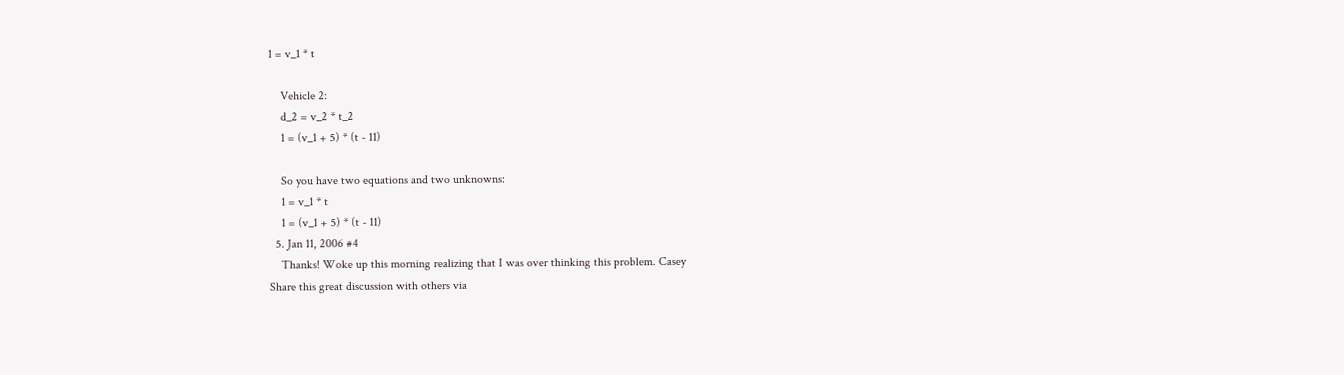1 = v_1 * t

    Vehicle 2:
    d_2 = v_2 * t_2
    1 = (v_1 + 5) * (t - 11)

    So you have two equations and two unknowns:
    1 = v_1 * t
    1 = (v_1 + 5) * (t - 11)
  5. Jan 11, 2006 #4
    Thanks! Woke up this morning realizing that I was over thinking this problem. Casey
Share this great discussion with others via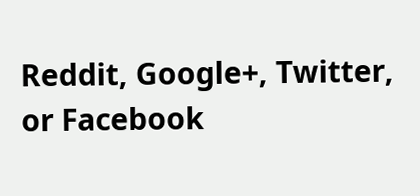Reddit, Google+, Twitter, or Facebook